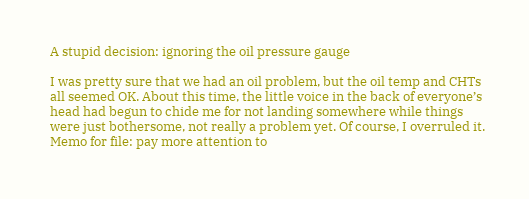A stupid decision: ignoring the oil pressure gauge

I was pretty sure that we had an oil problem, but the oil temp and CHTs all seemed OK. About this time, the little voice in the back of everyone’s head had begun to chide me for not landing somewhere while things were just bothersome, not really a problem yet. Of course, I overruled it. Memo for file: pay more attention to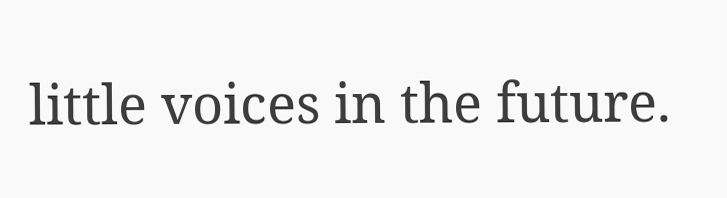little voices in the future.